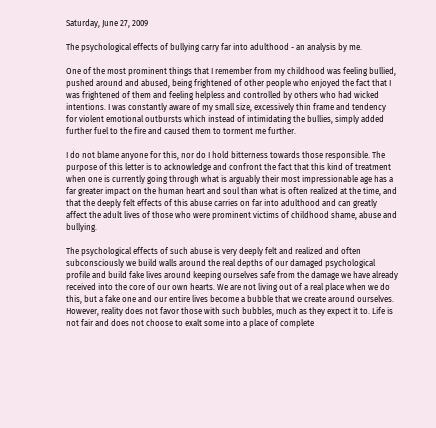Saturday, June 27, 2009

The psychological effects of bullying carry far into adulthood - an analysis by me.

One of the most prominent things that I remember from my childhood was feeling bullied, pushed around and abused, being frightened of other people who enjoyed the fact that I was frightened of them and feeling helpless and controlled by others who had wicked intentions. I was constantly aware of my small size, excessively thin frame and tendency for violent emotional outbursts which instead of intimidating the bullies, simply added further fuel to the fire and caused them to torment me further.

I do not blame anyone for this, nor do I hold bitterness towards those responsible. The purpose of this letter is to acknowledge and confront the fact that this kind of treatment when one is currently going through what is arguably their most impressionable age has a far greater impact on the human heart and soul than what is often realized at the time, and that the deeply felt effects of this abuse carries on far into adulthood and can greatly affect the adult lives of those who were prominent victims of childhood shame, abuse and bullying.

The psychological effects of such abuse is very deeply felt and realized and often subconsciously we build walls around the real depths of our damaged psychological profile and build fake lives around keeping ourselves safe from the damage we have already received into the core of our own hearts. We are not living out of a real place when we do this, but a fake one and our entire lives become a bubble that we create around ourselves. However, reality does not favor those with such bubbles, much as they expect it to. Life is not fair and does not choose to exalt some into a place of complete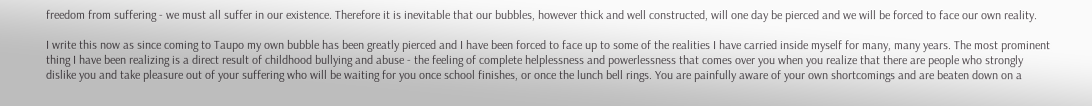freedom from suffering - we must all suffer in our existence. Therefore it is inevitable that our bubbles, however thick and well constructed, will one day be pierced and we will be forced to face our own reality.

I write this now as since coming to Taupo my own bubble has been greatly pierced and I have been forced to face up to some of the realities I have carried inside myself for many, many years. The most prominent thing I have been realizing is a direct result of childhood bullying and abuse - the feeling of complete helplessness and powerlessness that comes over you when you realize that there are people who strongly dislike you and take pleasure out of your suffering who will be waiting for you once school finishes, or once the lunch bell rings. You are painfully aware of your own shortcomings and are beaten down on a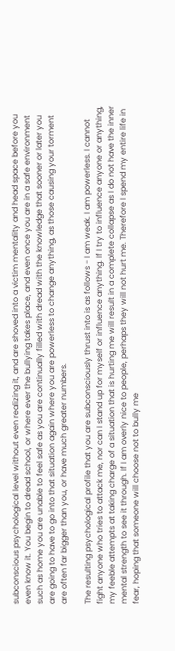subconscious psychological level without even realizing it, and are shoved into a victim mentality and head space before you even know it. You begin to dread school, or where ever the bullying takes place, and even once you are in a safe environment such as home you are unable to feel safe as you are continually filled with dread with the knowledge that sooner or later you are going to have to go into that situation again where you are powerless to change anything, as those causing your torment are often far bigger than you, or have much greater numbers.

The resulting psychological profile that you are subconsciously thrust into is as follows - I am weak. I am powerless. I cannot fight anyone who tries to attack me, nor can I stand up for myself or influence anything. If I try to influence anyone or anything, my feeble attempts at taking charge of a situation that is hurting me will result in a complete collapse as I do not have the inner mental strength to see it through. If I am overly nice to people, perhaps they will not hurt me. Therefore I spend my entire life in fear, hoping that someone will choose not to bully me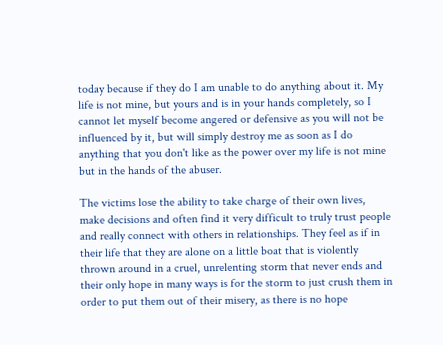today because if they do I am unable to do anything about it. My life is not mine, but yours and is in your hands completely, so I cannot let myself become angered or defensive as you will not be influenced by it, but will simply destroy me as soon as I do anything that you don't like as the power over my life is not mine but in the hands of the abuser.

The victims lose the ability to take charge of their own lives, make decisions and often find it very difficult to truly trust people and really connect with others in relationships. They feel as if in their life that they are alone on a little boat that is violently thrown around in a cruel, unrelenting storm that never ends and their only hope in many ways is for the storm to just crush them in order to put them out of their misery, as there is no hope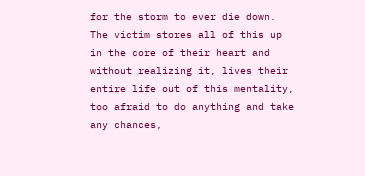for the storm to ever die down. The victim stores all of this up in the core of their heart and without realizing it, lives their entire life out of this mentality, too afraid to do anything and take any chances,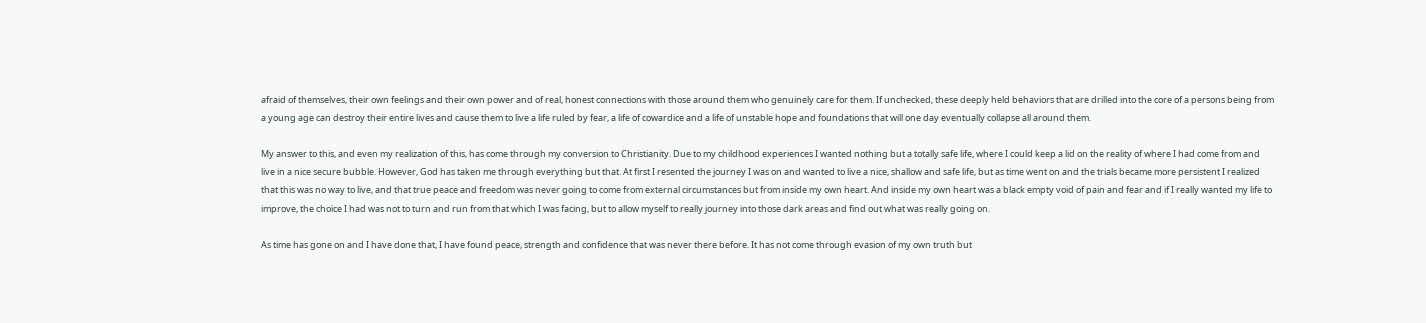afraid of themselves, their own feelings and their own power and of real, honest connections with those around them who genuinely care for them. If unchecked, these deeply held behaviors that are drilled into the core of a persons being from a young age can destroy their entire lives and cause them to live a life ruled by fear, a life of cowardice and a life of unstable hope and foundations that will one day eventually collapse all around them.

My answer to this, and even my realization of this, has come through my conversion to Christianity. Due to my childhood experiences I wanted nothing but a totally safe life, where I could keep a lid on the reality of where I had come from and live in a nice secure bubble. However, God has taken me through everything but that. At first I resented the journey I was on and wanted to live a nice, shallow and safe life, but as time went on and the trials became more persistent I realized that this was no way to live, and that true peace and freedom was never going to come from external circumstances but from inside my own heart. And inside my own heart was a black empty void of pain and fear and if I really wanted my life to improve, the choice I had was not to turn and run from that which I was facing, but to allow myself to really journey into those dark areas and find out what was really going on.

As time has gone on and I have done that, I have found peace, strength and confidence that was never there before. It has not come through evasion of my own truth but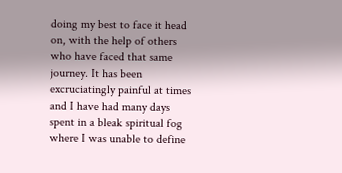doing my best to face it head on, with the help of others who have faced that same journey. It has been excruciatingly painful at times and I have had many days spent in a bleak spiritual fog where I was unable to define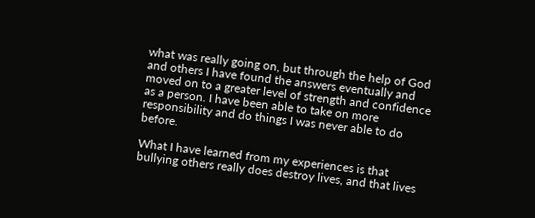what was really going on, but through the help of God and others I have found the answers eventually and moved on to a greater level of strength and confidence as a person. I have been able to take on more responsibility and do things I was never able to do before.

What I have learned from my experiences is that bullying others really does destroy lives, and that lives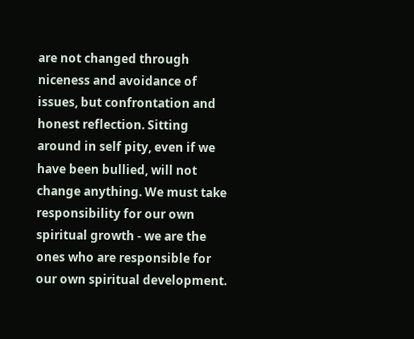are not changed through niceness and avoidance of issues, but confrontation and honest reflection. Sitting around in self pity, even if we have been bullied, will not change anything. We must take responsibility for our own spiritual growth - we are the ones who are responsible for our own spiritual development.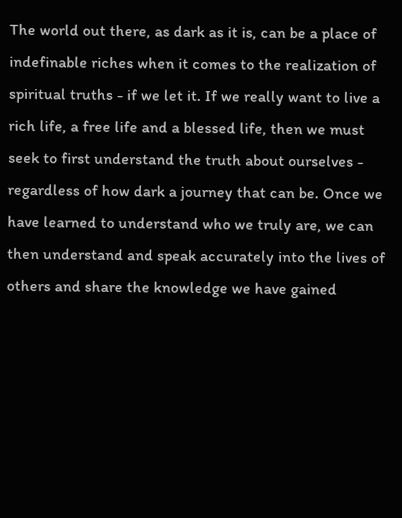The world out there, as dark as it is, can be a place of indefinable riches when it comes to the realization of spiritual truths - if we let it. If we really want to live a rich life, a free life and a blessed life, then we must seek to first understand the truth about ourselves - regardless of how dark a journey that can be. Once we have learned to understand who we truly are, we can then understand and speak accurately into the lives of others and share the knowledge we have gained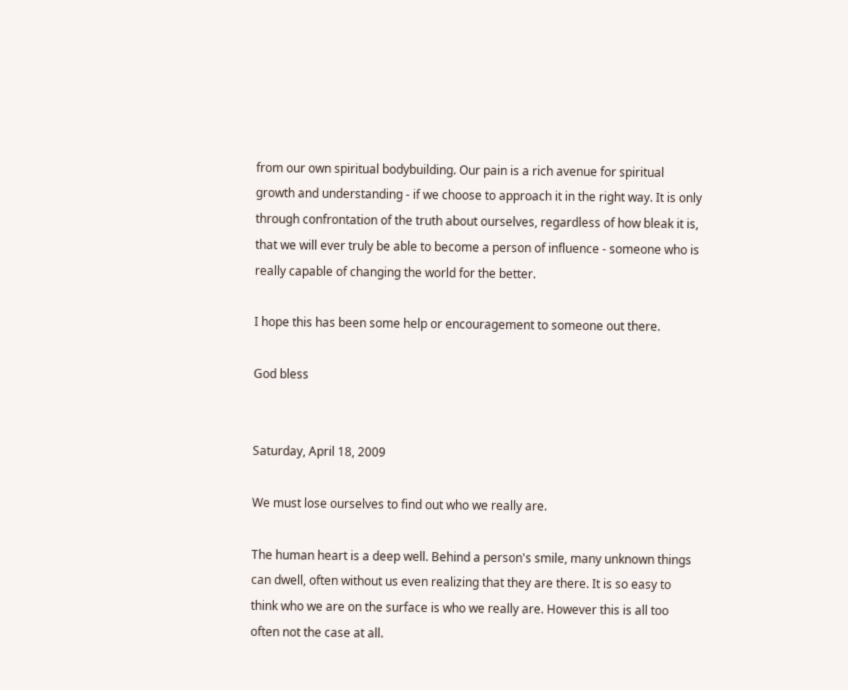from our own spiritual bodybuilding. Our pain is a rich avenue for spiritual growth and understanding - if we choose to approach it in the right way. It is only through confrontation of the truth about ourselves, regardless of how bleak it is, that we will ever truly be able to become a person of influence - someone who is really capable of changing the world for the better.

I hope this has been some help or encouragement to someone out there.

God bless


Saturday, April 18, 2009

We must lose ourselves to find out who we really are.

The human heart is a deep well. Behind a person's smile, many unknown things can dwell, often without us even realizing that they are there. It is so easy to think who we are on the surface is who we really are. However this is all too often not the case at all.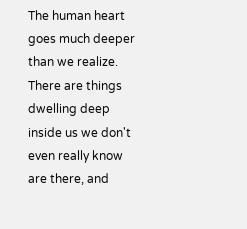The human heart goes much deeper than we realize. There are things dwelling deep inside us we don't even really know are there, and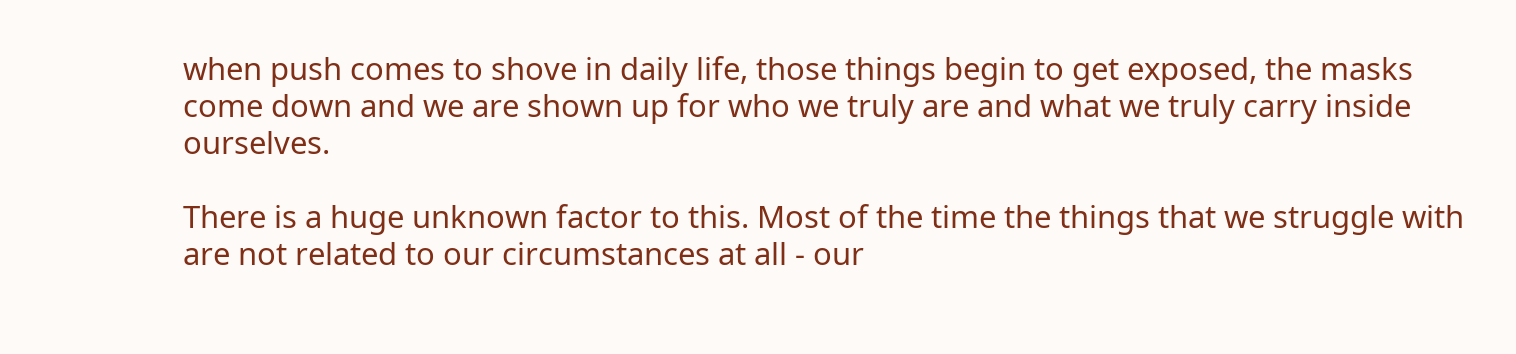when push comes to shove in daily life, those things begin to get exposed, the masks come down and we are shown up for who we truly are and what we truly carry inside ourselves.

There is a huge unknown factor to this. Most of the time the things that we struggle with are not related to our circumstances at all - our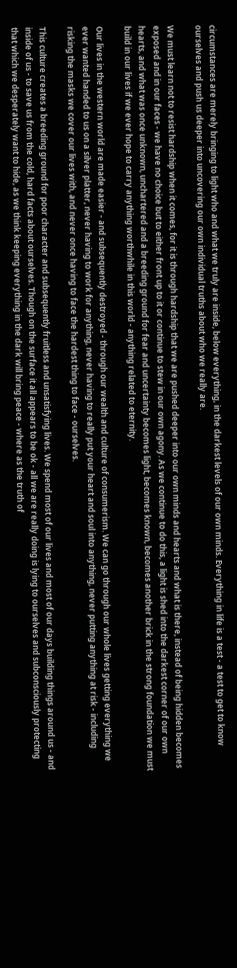circumstances are merely bringing to light who and what we truly are inside, below everything, in the darkest levels of our own minds. Everything in life is a test - a test to get to know ourselves and push us deeper into uncovering our own individual truths about who we really are.

We must learn not to resist hardship when it comes, for it is through hardship that we are pushed deeper into our own minds and hearts and what is there, instead of being hidden becomes exposed and in our faces - we have no choice but to either front up to it or continue to stew in our own agony. As we continue to do this, a light is shed into the darkest corner of our own hearts, and what was once unknown, unchartered and a breeding ground for fear and uncertainty becomes light, becomes known, becomes another brick in the strong foundation we must build in our lives if we ever hope to carry anything worthwhile in this world - anything related to eternity.

Our lives in the western world are made easier - and subsequently destroyed - through our wealth and culture of consumerism. We can go through our whole lives getting everything we ever wanted handed to us on a silver platter, never having to work for anything, never having to really put your heart and soul into anything, never putting anything at risk - including risking the masks we cover our lives with, and never once having to face the hardest thing to face - ourselves.

This culture creates a breeding ground for poor character and subsequently fruitless and unsatisfying lives. We spend most of our lives and most of our days building things around us - and inside of us - to save us from the cold, hard facts about ourselves. Though on the surface it all appears to be ok - all we are really doing is lying to ourselves and subconsciously protecting that which we desperately want to hide, as we think keeping everything in the dark will bring peace - where as the truth of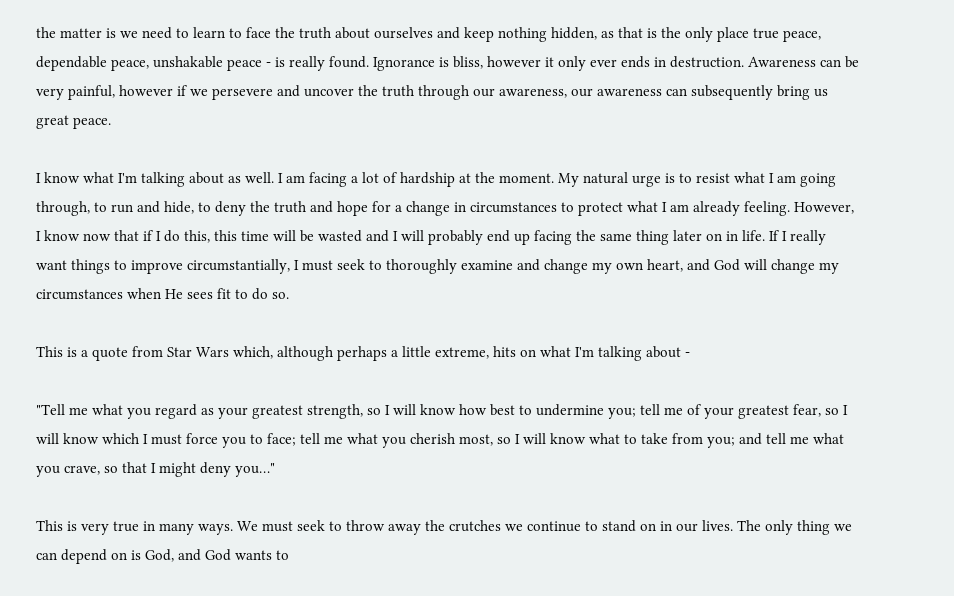the matter is we need to learn to face the truth about ourselves and keep nothing hidden, as that is the only place true peace, dependable peace, unshakable peace - is really found. Ignorance is bliss, however it only ever ends in destruction. Awareness can be very painful, however if we persevere and uncover the truth through our awareness, our awareness can subsequently bring us great peace.

I know what I'm talking about as well. I am facing a lot of hardship at the moment. My natural urge is to resist what I am going through, to run and hide, to deny the truth and hope for a change in circumstances to protect what I am already feeling. However, I know now that if I do this, this time will be wasted and I will probably end up facing the same thing later on in life. If I really want things to improve circumstantially, I must seek to thoroughly examine and change my own heart, and God will change my circumstances when He sees fit to do so.

This is a quote from Star Wars which, although perhaps a little extreme, hits on what I'm talking about -

"Tell me what you regard as your greatest strength, so I will know how best to undermine you; tell me of your greatest fear, so I will know which I must force you to face; tell me what you cherish most, so I will know what to take from you; and tell me what you crave, so that I might deny you…"

This is very true in many ways. We must seek to throw away the crutches we continue to stand on in our lives. The only thing we can depend on is God, and God wants to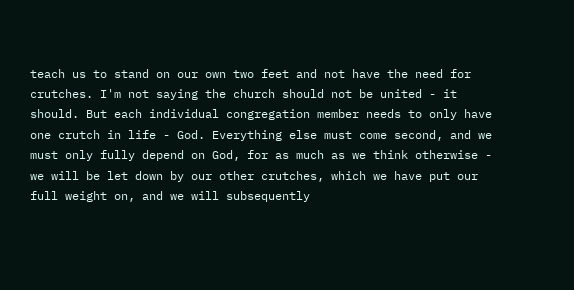teach us to stand on our own two feet and not have the need for crutches. I'm not saying the church should not be united - it should. But each individual congregation member needs to only have one crutch in life - God. Everything else must come second, and we must only fully depend on God, for as much as we think otherwise - we will be let down by our other crutches, which we have put our full weight on, and we will subsequently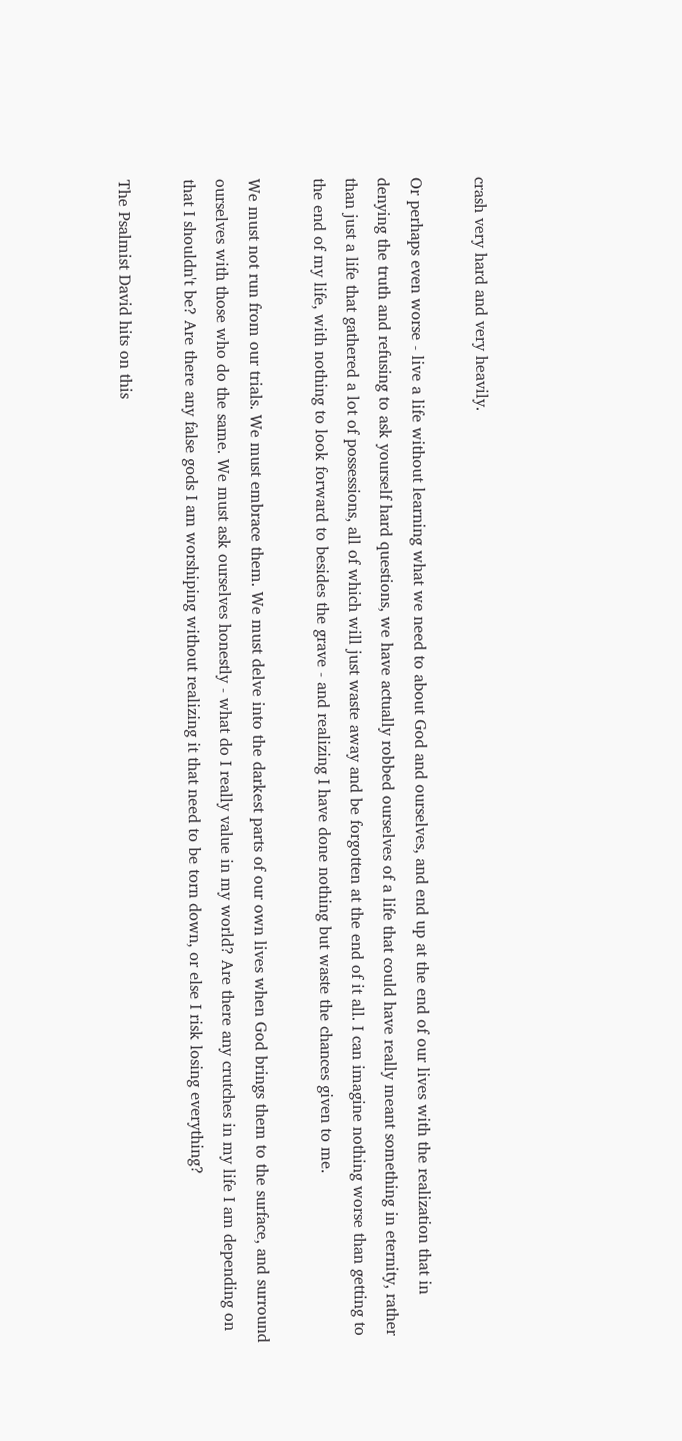crash very hard and very heavily.

Or perhaps even worse - live a life without learning what we need to about God and ourselves, and end up at the end of our lives with the realization that in denying the truth and refusing to ask yourself hard questions, we have actually robbed ourselves of a life that could have really meant something in eternity, rather than just a life that gathered a lot of possessions, all of which will just waste away and be forgotten at the end of it all. I can imagine nothing worse than getting to the end of my life, with nothing to look forward to besides the grave - and realizing I have done nothing but waste the chances given to me.

We must not run from our trials. We must embrace them. We must delve into the darkest parts of our own lives when God brings them to the surface, and surround ourselves with those who do the same. We must ask ourselves honestly - what do I really value in my world? Are there any crutches in my life I am depending on that I shouldn't be? Are there any false gods I am worshiping without realizing it that need to be torn down, or else I risk losing everything?

The Psalmist David hits on this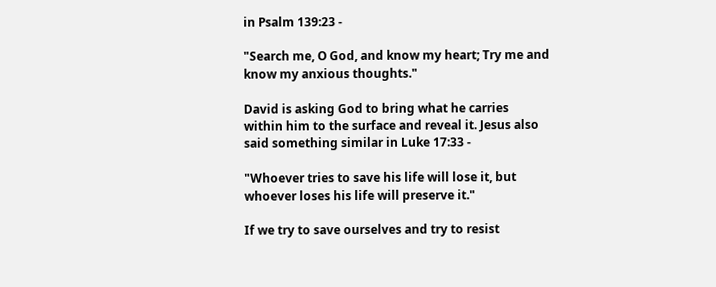in Psalm 139:23 -

"Search me, O God, and know my heart; Try me and know my anxious thoughts."

David is asking God to bring what he carries within him to the surface and reveal it. Jesus also said something similar in Luke 17:33 -

"Whoever tries to save his life will lose it, but whoever loses his life will preserve it."

If we try to save ourselves and try to resist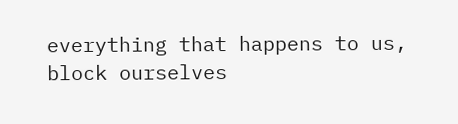everything that happens to us, block ourselves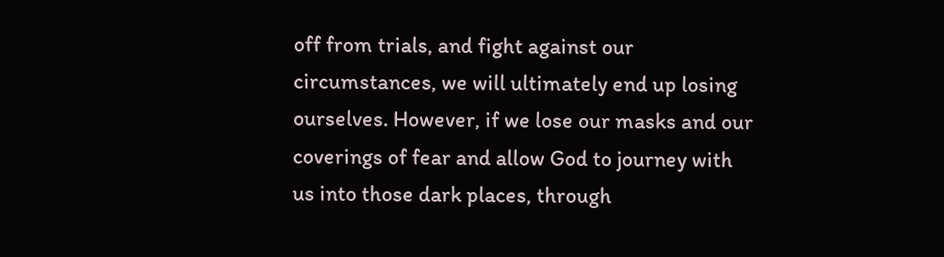off from trials, and fight against our circumstances, we will ultimately end up losing ourselves. However, if we lose our masks and our coverings of fear and allow God to journey with us into those dark places, through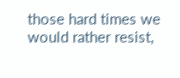those hard times we would rather resist,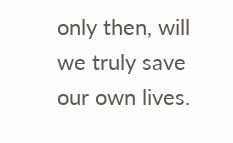only then, will we truly save our own lives.